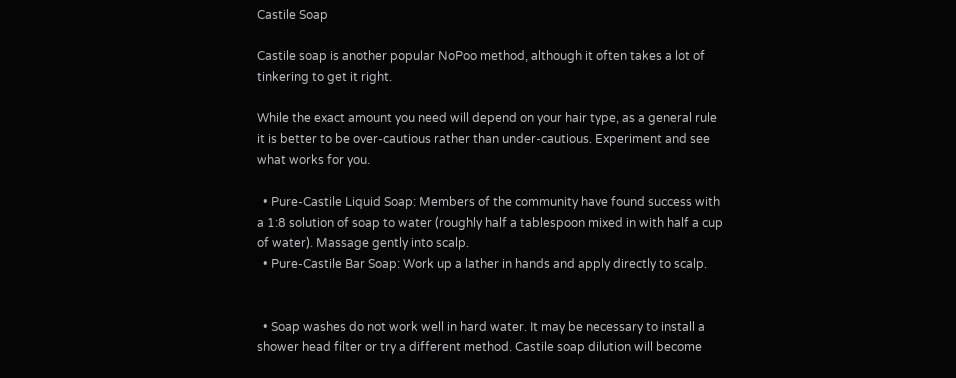Castile Soap

Castile soap is another popular NoPoo method, although it often takes a lot of tinkering to get it right.

While the exact amount you need will depend on your hair type, as a general rule it is better to be over-cautious rather than under-cautious. Experiment and see what works for you.

  • Pure-Castile Liquid Soap: Members of the community have found success with a 1:8 solution of soap to water (roughly half a tablespoon mixed in with half a cup of water). Massage gently into scalp.
  • Pure-Castile Bar Soap: Work up a lather in hands and apply directly to scalp.


  • Soap washes do not work well in hard water. It may be necessary to install a shower head filter or try a different method. Castile soap dilution will become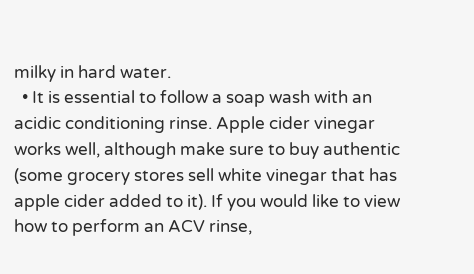milky in hard water.
  • It is essential to follow a soap wash with an acidic conditioning rinse. Apple cider vinegar works well, although make sure to buy authentic (some grocery stores sell white vinegar that has apple cider added to it). If you would like to view how to perform an ACV rinse,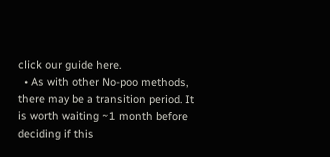click our guide here.
  • As with other No-poo methods, there may be a transition period. It is worth waiting ~1 month before deciding if this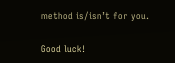method is/isn’t for you.

Good luck!